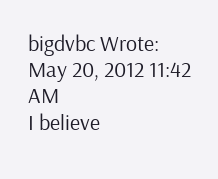bigdvbc Wrote:
May 20, 2012 11:42 AM
I believe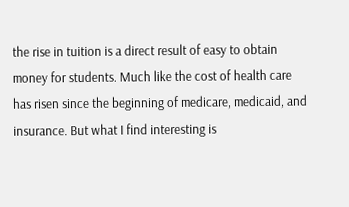the rise in tuition is a direct result of easy to obtain money for students. Much like the cost of health care has risen since the beginning of medicare, medicaid, and insurance. But what I find interesting is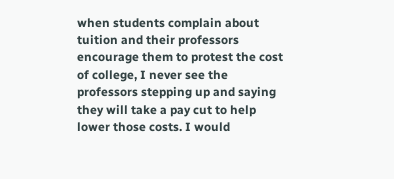when students complain about tuition and their professors encourage them to protest the cost of college, I never see the professors stepping up and saying they will take a pay cut to help lower those costs. I would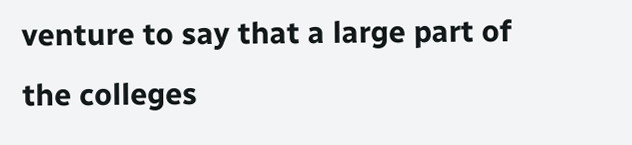venture to say that a large part of the colleges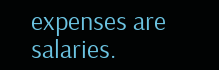expenses are salaries.